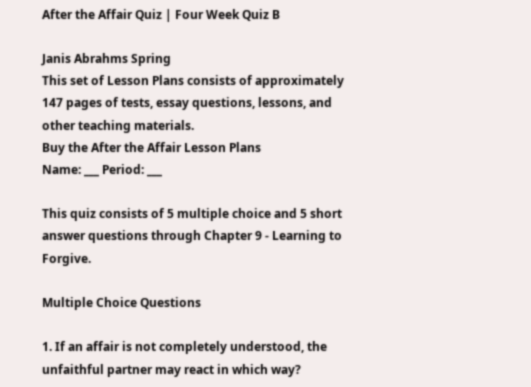After the Affair Quiz | Four Week Quiz B

Janis Abrahms Spring
This set of Lesson Plans consists of approximately 147 pages of tests, essay questions, lessons, and other teaching materials.
Buy the After the Affair Lesson Plans
Name: ___ Period: ___

This quiz consists of 5 multiple choice and 5 short answer questions through Chapter 9 - Learning to Forgive.

Multiple Choice Questions

1. If an affair is not completely understood, the unfaithful partner may react in which way?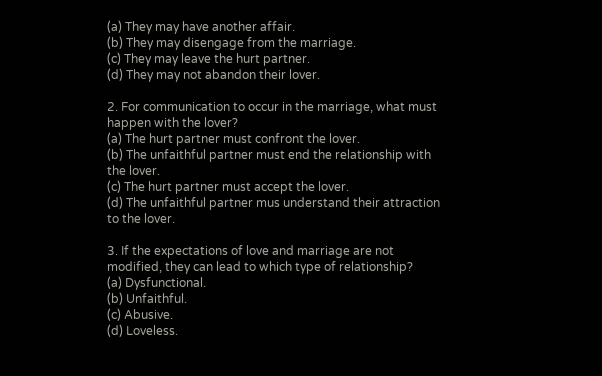(a) They may have another affair.
(b) They may disengage from the marriage.
(c) They may leave the hurt partner.
(d) They may not abandon their lover.

2. For communication to occur in the marriage, what must happen with the lover?
(a) The hurt partner must confront the lover.
(b) The unfaithful partner must end the relationship with the lover.
(c) The hurt partner must accept the lover.
(d) The unfaithful partner mus understand their attraction to the lover.

3. If the expectations of love and marriage are not modified, they can lead to which type of relationship?
(a) Dysfunctional.
(b) Unfaithful.
(c) Abusive.
(d) Loveless.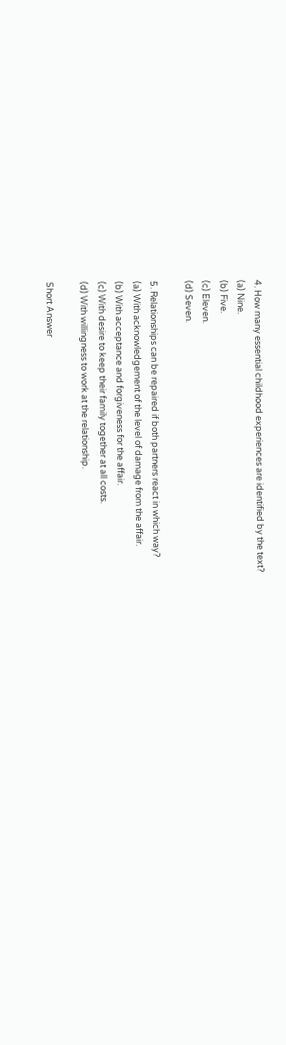4. How many essential childhood experiences are identified by the text?
(a) Nine.
(b) Five.
(c) Eleven.
(d) Seven.

5. Relationships can be repaired if both partners react in which way?
(a) With acknowledgement of the level of damage from the affair.
(b) With acceptance and forgiveness for the affair.
(c) With desire to keep their family together at all costs.
(d) With willingness to work at the relationship.

Short Answer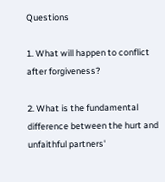Questions

1. What will happen to conflict after forgiveness?

2. What is the fundamental difference between the hurt and unfaithful partners'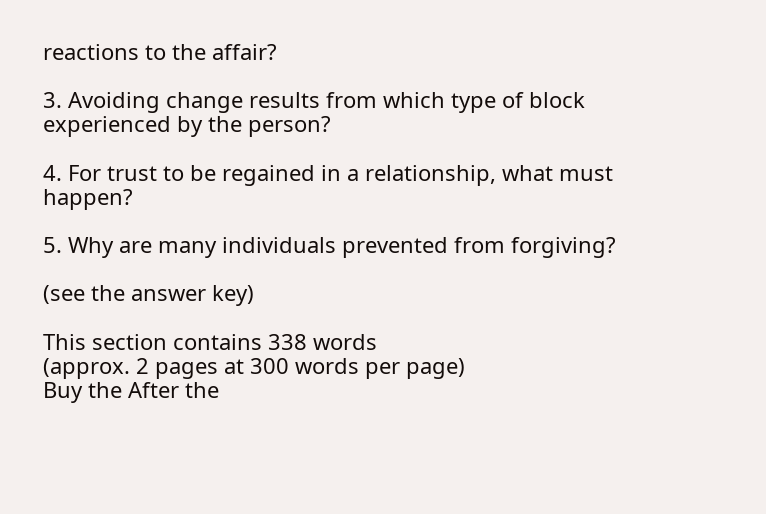reactions to the affair?

3. Avoiding change results from which type of block experienced by the person?

4. For trust to be regained in a relationship, what must happen?

5. Why are many individuals prevented from forgiving?

(see the answer key)

This section contains 338 words
(approx. 2 pages at 300 words per page)
Buy the After the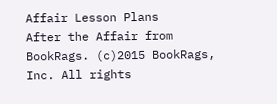Affair Lesson Plans
After the Affair from BookRags. (c)2015 BookRags, Inc. All rights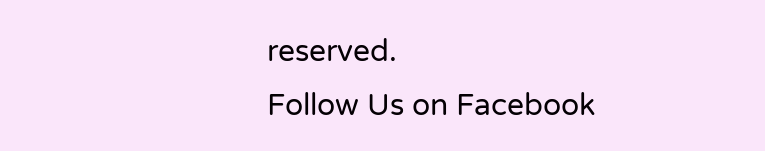reserved.
Follow Us on Facebook